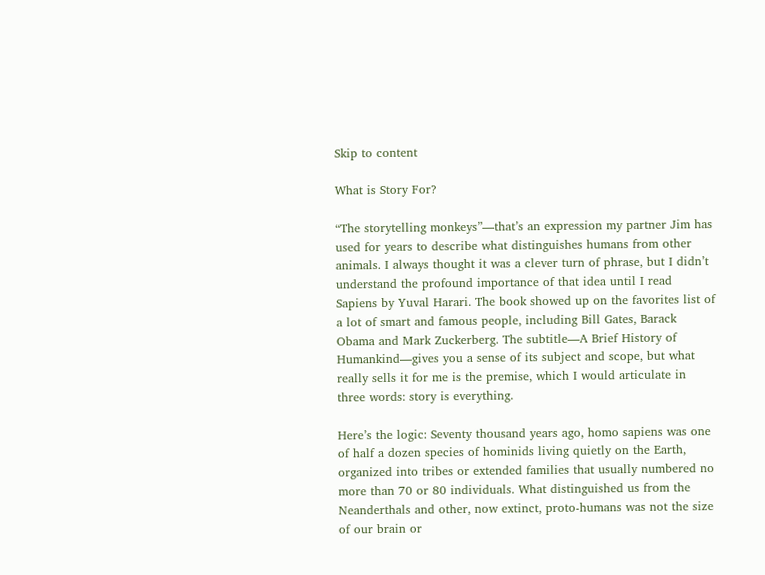Skip to content

What is Story For?

“The storytelling monkeys”—that’s an expression my partner Jim has used for years to describe what distinguishes humans from other animals. I always thought it was a clever turn of phrase, but I didn’t understand the profound importance of that idea until I read Sapiens by Yuval Harari. The book showed up on the favorites list of a lot of smart and famous people, including Bill Gates, Barack Obama and Mark Zuckerberg. The subtitle—A Brief History of Humankind—gives you a sense of its subject and scope, but what really sells it for me is the premise, which I would articulate in three words: story is everything.

Here’s the logic: Seventy thousand years ago, homo sapiens was one of half a dozen species of hominids living quietly on the Earth, organized into tribes or extended families that usually numbered no more than 70 or 80 individuals. What distinguished us from the Neanderthals and other, now extinct, proto-humans was not the size of our brain or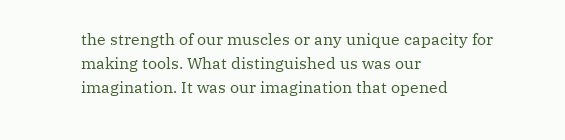the strength of our muscles or any unique capacity for making tools. What distinguished us was our imagination. It was our imagination that opened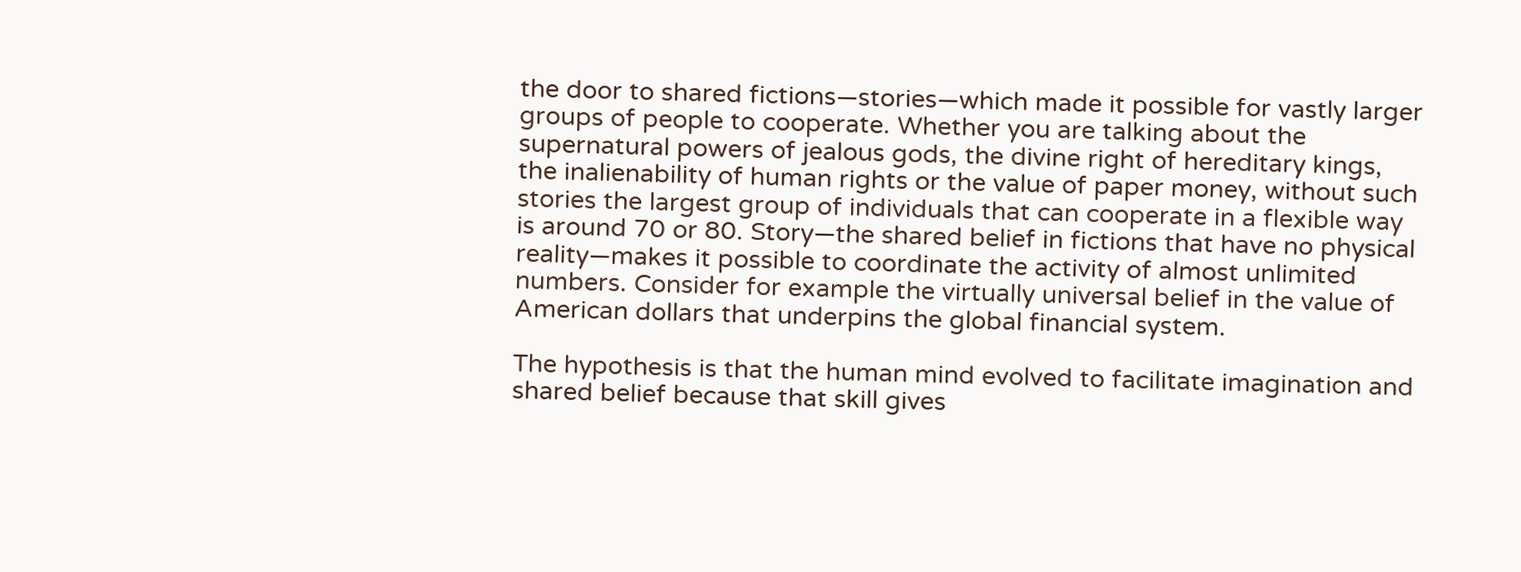the door to shared fictions—stories—which made it possible for vastly larger groups of people to cooperate. Whether you are talking about the supernatural powers of jealous gods, the divine right of hereditary kings, the inalienability of human rights or the value of paper money, without such stories the largest group of individuals that can cooperate in a flexible way is around 70 or 80. Story—the shared belief in fictions that have no physical reality—makes it possible to coordinate the activity of almost unlimited numbers. Consider for example the virtually universal belief in the value of American dollars that underpins the global financial system.

The hypothesis is that the human mind evolved to facilitate imagination and shared belief because that skill gives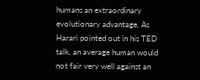humans an extraordinary evolutionary advantage. As Harari pointed out in his TED talk, an average human would not fair very well against an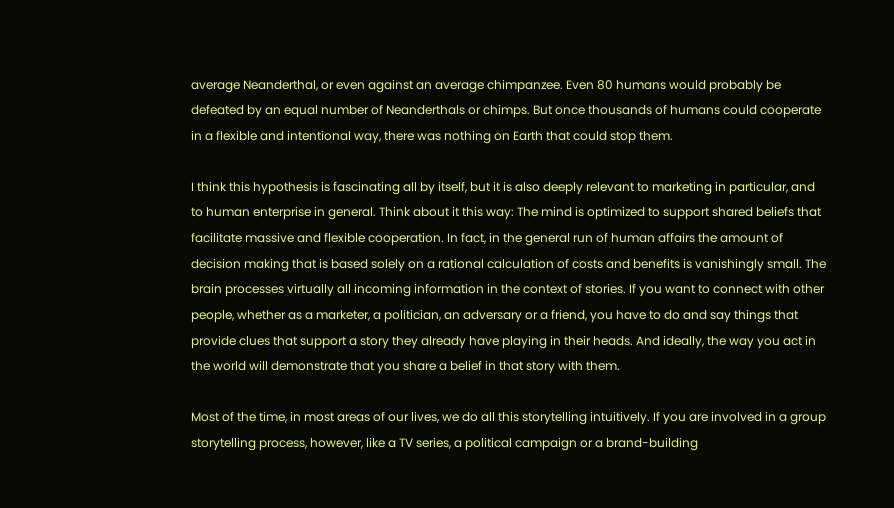average Neanderthal, or even against an average chimpanzee. Even 80 humans would probably be defeated by an equal number of Neanderthals or chimps. But once thousands of humans could cooperate in a flexible and intentional way, there was nothing on Earth that could stop them.

I think this hypothesis is fascinating all by itself, but it is also deeply relevant to marketing in particular, and to human enterprise in general. Think about it this way: The mind is optimized to support shared beliefs that facilitate massive and flexible cooperation. In fact, in the general run of human affairs the amount of decision making that is based solely on a rational calculation of costs and benefits is vanishingly small. The brain processes virtually all incoming information in the context of stories. If you want to connect with other people, whether as a marketer, a politician, an adversary or a friend, you have to do and say things that provide clues that support a story they already have playing in their heads. And ideally, the way you act in the world will demonstrate that you share a belief in that story with them.

Most of the time, in most areas of our lives, we do all this storytelling intuitively. If you are involved in a group storytelling process, however, like a TV series, a political campaign or a brand-building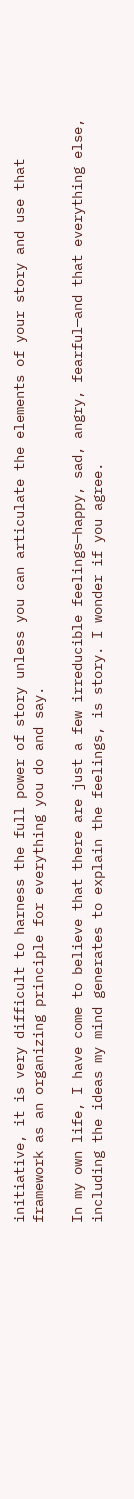initiative, it is very difficult to harness the full power of story unless you can articulate the elements of your story and use that framework as an organizing principle for everything you do and say.

In my own life, I have come to believe that there are just a few irreducible feelings—happy, sad, angry, fearful—and that everything else, including the ideas my mind generates to explain the feelings, is story. I wonder if you agree.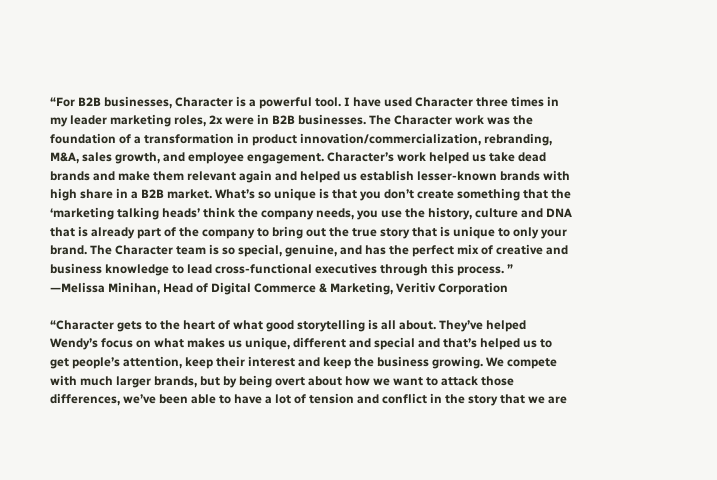“For B2B businesses, Character is a powerful tool. I have used Character three times in my leader marketing roles, 2x were in B2B businesses. The Character work was the foundation of a transformation in product innovation/commercialization, rebranding, M&A, sales growth, and employee engagement. Character’s work helped us take dead brands and make them relevant again and helped us establish lesser-known brands with high share in a B2B market. What’s so unique is that you don’t create something that the ‘marketing talking heads’ think the company needs, you use the history, culture and DNA that is already part of the company to bring out the true story that is unique to only your brand. The Character team is so special, genuine, and has the perfect mix of creative and business knowledge to lead cross-functional executives through this process. ”
—Melissa Minihan, Head of Digital Commerce & Marketing, Veritiv Corporation

“Character gets to the heart of what good storytelling is all about. They’ve helped Wendy’s focus on what makes us unique, different and special and that’s helped us to get people’s attention, keep their interest and keep the business growing. We compete with much larger brands, but by being overt about how we want to attack those differences, we’ve been able to have a lot of tension and conflict in the story that we are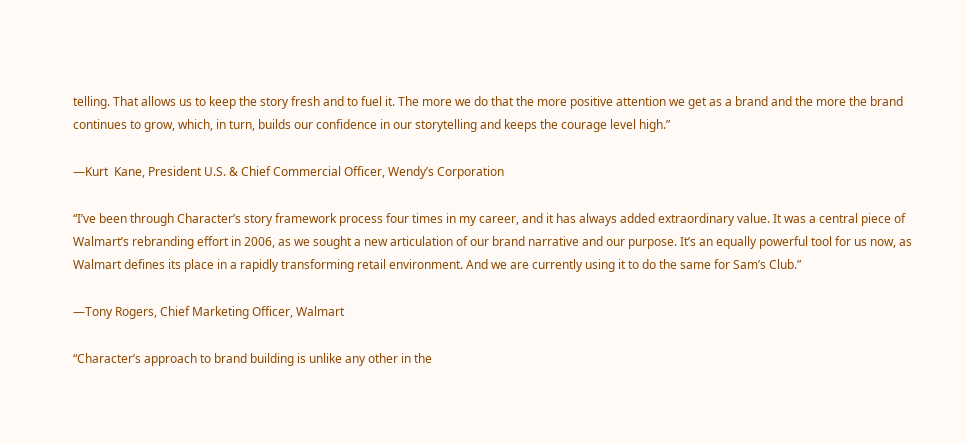telling. That allows us to keep the story fresh and to fuel it. The more we do that the more positive attention we get as a brand and the more the brand continues to grow, which, in turn, builds our confidence in our storytelling and keeps the courage level high.”

—Kurt  Kane, President U.S. & Chief Commercial Officer, Wendy’s Corporation

“I’ve been through Character’s story framework process four times in my career, and it has always added extraordinary value. It was a central piece of Walmart’s rebranding effort in 2006, as we sought a new articulation of our brand narrative and our purpose. It’s an equally powerful tool for us now, as Walmart defines its place in a rapidly transforming retail environment. And we are currently using it to do the same for Sam’s Club.”

—Tony Rogers, Chief Marketing Officer, Walmart

“Character’s approach to brand building is unlike any other in the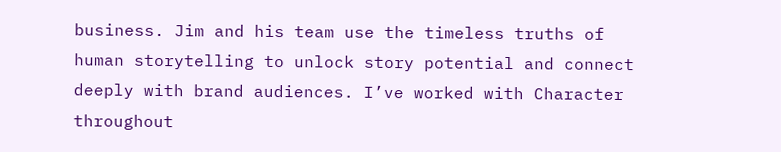business. Jim and his team use the timeless truths of human storytelling to unlock story potential and connect deeply with brand audiences. I’ve worked with Character throughout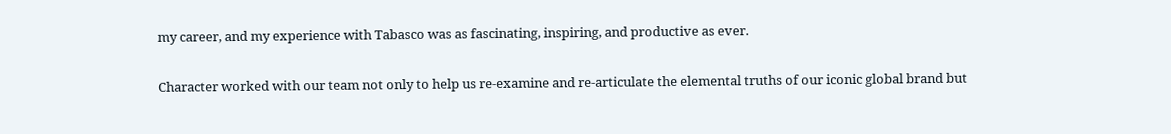my career, and my experience with Tabasco was as fascinating, inspiring, and productive as ever.

Character worked with our team not only to help us re-examine and re-articulate the elemental truths of our iconic global brand but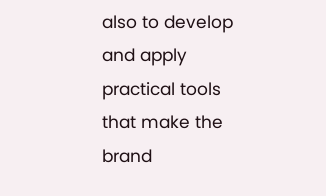also to develop and apply practical tools that make the brand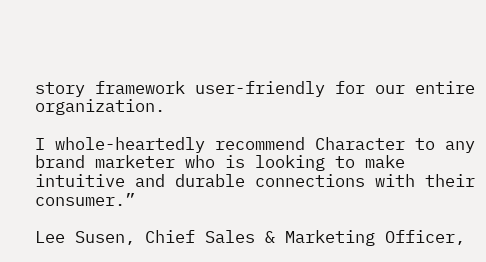story framework user-friendly for our entire organization.

I whole-heartedly recommend Character to any brand marketer who is looking to make intuitive and durable connections with their consumer.”

Lee Susen, Chief Sales & Marketing Officer,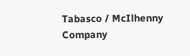Tabasco / McIlhenny Company